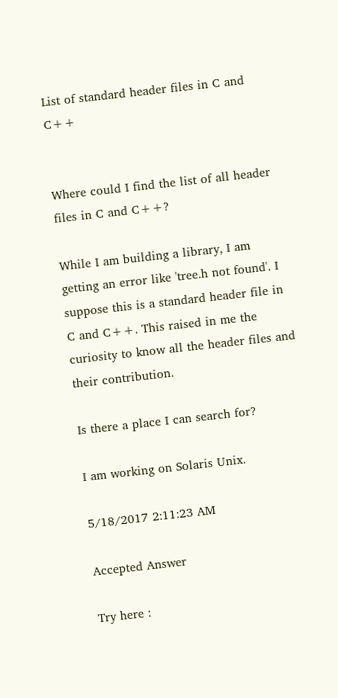List of standard header files in C and C++


Where could I find the list of all header files in C and C++?

While I am building a library, I am getting an error like 'tree.h not found'. I suppose this is a standard header file in C and C++. This raised in me the curiosity to know all the header files and their contribution.

Is there a place I can search for?

I am working on Solaris Unix.

5/18/2017 2:11:23 AM

Accepted Answer

Try here :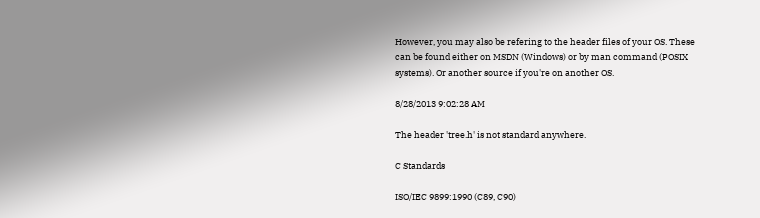However, you may also be refering to the header files of your OS. These can be found either on MSDN (Windows) or by man command (POSIX systems). Or another source if you're on another OS.

8/28/2013 9:02:28 AM

The header 'tree.h' is not standard anywhere.

C Standards

ISO/IEC 9899:1990 (C89, C90)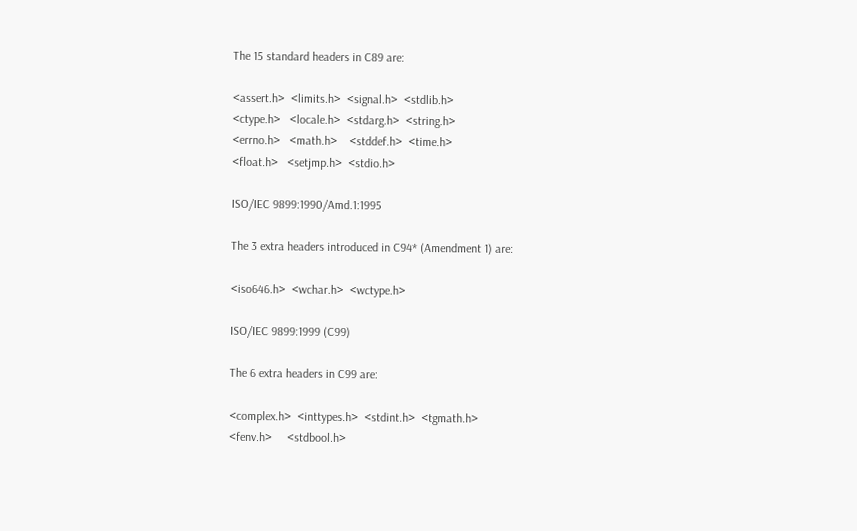The 15 standard headers in C89 are:

<assert.h>  <limits.h>  <signal.h>  <stdlib.h>
<ctype.h>   <locale.h>  <stdarg.h>  <string.h>
<errno.h>   <math.h>    <stddef.h>  <time.h>
<float.h>   <setjmp.h>  <stdio.h>

ISO/IEC 9899:1990/Amd.1:1995

The 3 extra headers introduced in C94* (Amendment 1) are:

<iso646.h>  <wchar.h>  <wctype.h>

ISO/IEC 9899:1999 (C99)

The 6 extra headers in C99 are:

<complex.h>  <inttypes.h>  <stdint.h>  <tgmath.h>
<fenv.h>     <stdbool.h>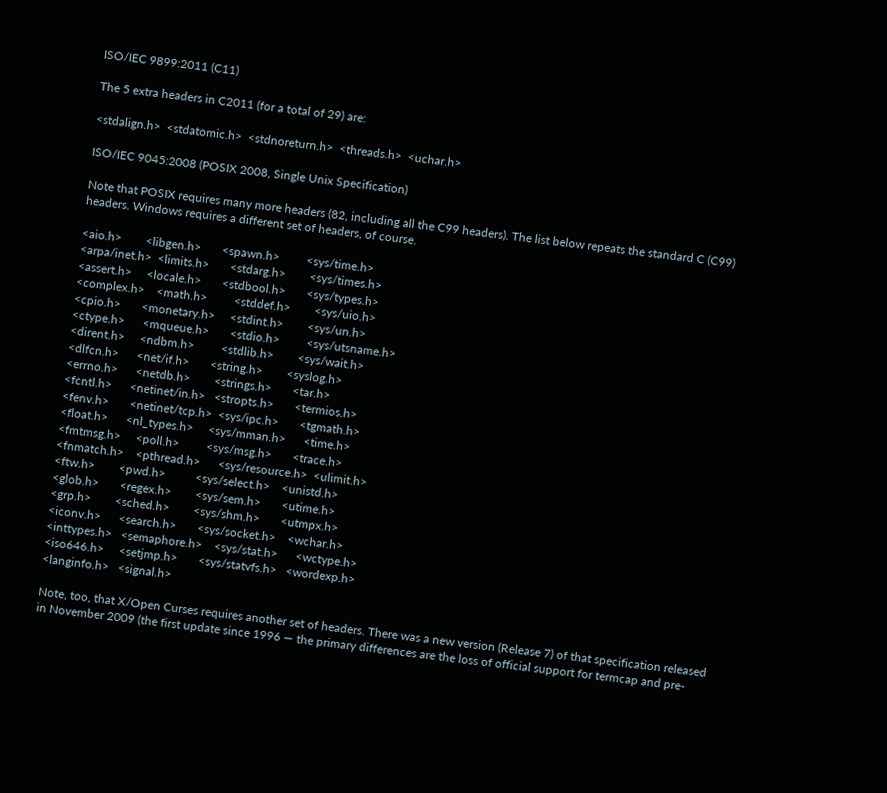ISO/IEC 9899:2011 (C11)

The 5 extra headers in C2011 (for a total of 29) are:

<stdalign.h>  <stdatomic.h>  <stdnoreturn.h>  <threads.h>  <uchar.h>

ISO/IEC 9045:2008 (POSIX 2008, Single Unix Specification)

Note that POSIX requires many more headers (82, including all the C99 headers). The list below repeats the standard C (C99) headers. Windows requires a different set of headers, of course.

<aio.h>        <libgen.h>       <spawn.h>         <sys/time.h>
<arpa/inet.h>  <limits.h>       <stdarg.h>        <sys/times.h>
<assert.h>     <locale.h>       <stdbool.h>       <sys/types.h>
<complex.h>    <math.h>         <stddef.h>        <sys/uio.h>
<cpio.h>       <monetary.h>     <stdint.h>        <sys/un.h>
<ctype.h>      <mqueue.h>       <stdio.h>         <sys/utsname.h>
<dirent.h>     <ndbm.h>         <stdlib.h>        <sys/wait.h>
<dlfcn.h>      <net/if.h>       <string.h>        <syslog.h>
<errno.h>      <netdb.h>        <strings.h>       <tar.h>
<fcntl.h>      <netinet/in.h>   <stropts.h>       <termios.h>
<fenv.h>       <netinet/tcp.h>  <sys/ipc.h>       <tgmath.h>
<float.h>      <nl_types.h>     <sys/mman.h>      <time.h>
<fmtmsg.h>     <poll.h>         <sys/msg.h>       <trace.h>
<fnmatch.h>    <pthread.h>      <sys/resource.h>  <ulimit.h>
<ftw.h>        <pwd.h>          <sys/select.h>    <unistd.h>
<glob.h>       <regex.h>        <sys/sem.h>       <utime.h>
<grp.h>        <sched.h>        <sys/shm.h>       <utmpx.h>
<iconv.h>      <search.h>       <sys/socket.h>    <wchar.h>
<inttypes.h>   <semaphore.h>    <sys/stat.h>      <wctype.h>
<iso646.h>     <setjmp.h>       <sys/statvfs.h>   <wordexp.h>
<langinfo.h>   <signal.h>

Note, too, that X/Open Curses requires another set of headers. There was a new version (Release 7) of that specification released in November 2009 (the first update since 1996 — the primary differences are the loss of official support for termcap and pre-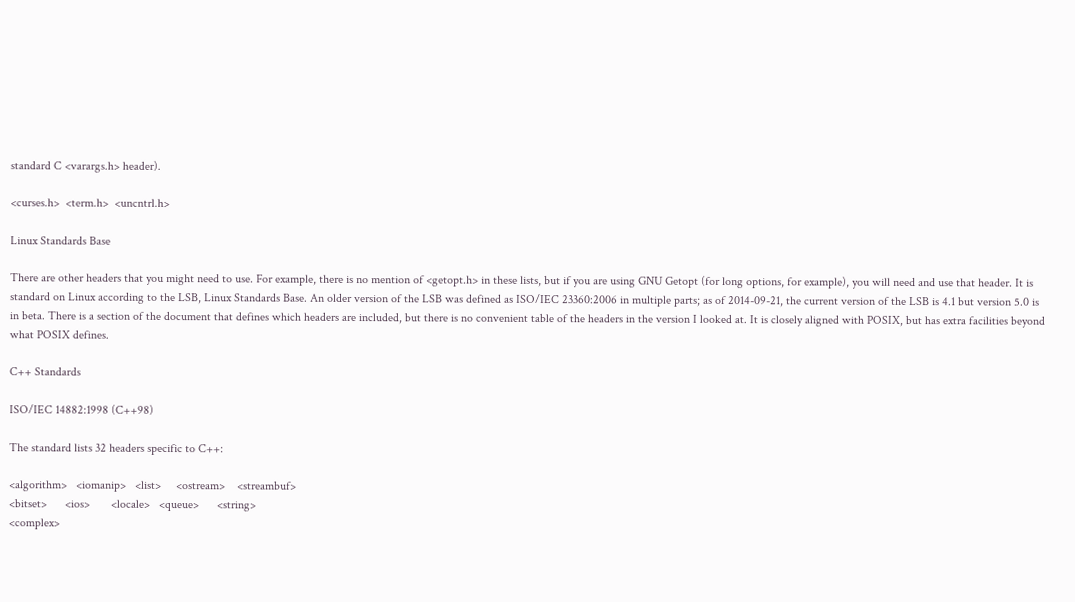standard C <varargs.h> header).

<curses.h>  <term.h>  <uncntrl.h>

Linux Standards Base

There are other headers that you might need to use. For example, there is no mention of <getopt.h> in these lists, but if you are using GNU Getopt (for long options, for example), you will need and use that header. It is standard on Linux according to the LSB, Linux Standards Base. An older version of the LSB was defined as ISO/IEC 23360:2006 in multiple parts; as of 2014-09-21, the current version of the LSB is 4.1 but version 5.0 is in beta. There is a section of the document that defines which headers are included, but there is no convenient table of the headers in the version I looked at. It is closely aligned with POSIX, but has extra facilities beyond what POSIX defines.

C++ Standards

ISO/IEC 14882:1998 (C++98)

The standard lists 32 headers specific to C++:

<algorithm>   <iomanip>   <list>     <ostream>    <streambuf>
<bitset>      <ios>       <locale>   <queue>      <string>
<complex>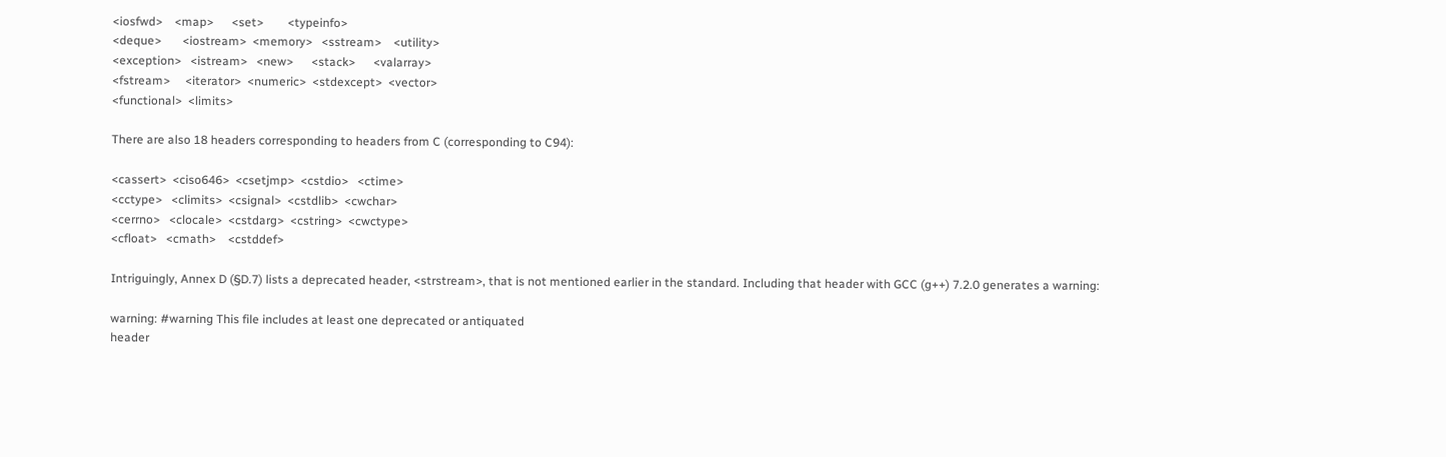<iosfwd>    <map>      <set>        <typeinfo>
<deque>       <iostream>  <memory>   <sstream>    <utility>
<exception>   <istream>   <new>      <stack>      <valarray>
<fstream>     <iterator>  <numeric>  <stdexcept>  <vector>
<functional>  <limits>

There are also 18 headers corresponding to headers from C (corresponding to C94):

<cassert>  <ciso646>  <csetjmp>  <cstdio>   <ctime>
<cctype>   <climits>  <csignal>  <cstdlib>  <cwchar>
<cerrno>   <clocale>  <cstdarg>  <cstring>  <cwctype>
<cfloat>   <cmath>    <cstddef>

Intriguingly, Annex D (§D.7) lists a deprecated header, <strstream>, that is not mentioned earlier in the standard. Including that header with GCC (g++) 7.2.0 generates a warning:

warning: #warning This file includes at least one deprecated or antiquated
header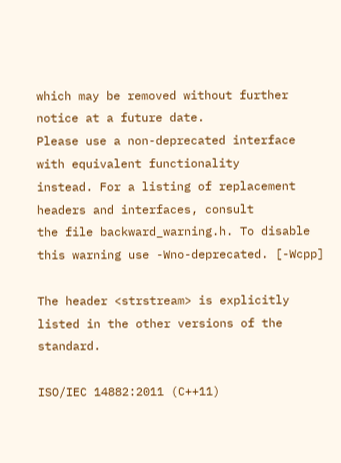which may be removed without further notice at a future date.
Please use a non-deprecated interface with equivalent functionality
instead. For a listing of replacement headers and interfaces, consult
the file backward_warning.h. To disable this warning use -Wno-deprecated. [-Wcpp]

The header <strstream> is explicitly listed in the other versions of the standard.

ISO/IEC 14882:2011 (C++11)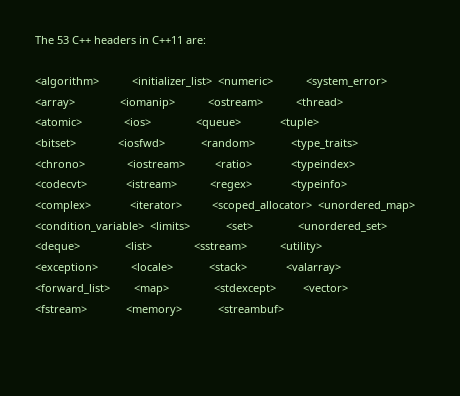The 53 C++ headers in C++11 are:

<algorithm>           <initializer_list>  <numeric>           <system_error>
<array>               <iomanip>           <ostream>           <thread>
<atomic>              <ios>               <queue>             <tuple>
<bitset>              <iosfwd>            <random>            <type_traits>
<chrono>              <iostream>          <ratio>             <typeindex>
<codecvt>             <istream>           <regex>             <typeinfo>
<complex>             <iterator>          <scoped_allocator>  <unordered_map>
<condition_variable>  <limits>            <set>               <unordered_set>
<deque>               <list>              <sstream>           <utility>
<exception>           <locale>            <stack>             <valarray>
<forward_list>        <map>               <stdexcept>         <vector>
<fstream>             <memory>            <streambuf>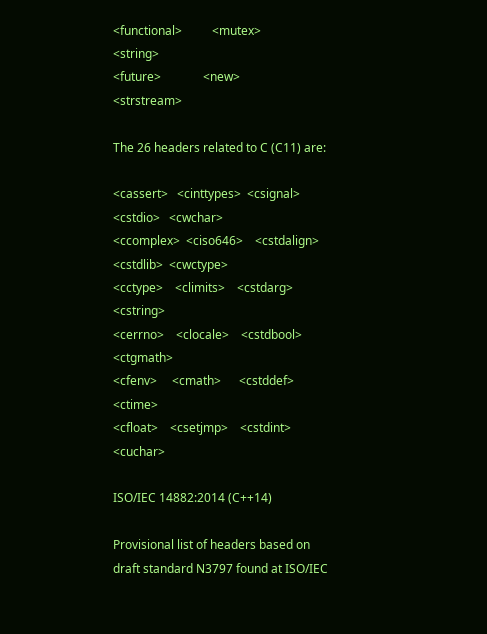<functional>          <mutex>             <string>
<future>              <new>               <strstream>

The 26 headers related to C (C11) are:

<cassert>   <cinttypes>  <csignal>    <cstdio>   <cwchar>
<ccomplex>  <ciso646>    <cstdalign>  <cstdlib>  <cwctype>
<cctype>    <climits>    <cstdarg>    <cstring>
<cerrno>    <clocale>    <cstdbool>   <ctgmath>
<cfenv>     <cmath>      <cstddef>    <ctime>
<cfloat>    <csetjmp>    <cstdint>    <cuchar>

ISO/IEC 14882:2014 (C++14)

Provisional list of headers based on draft standard N3797 found at ISO/IEC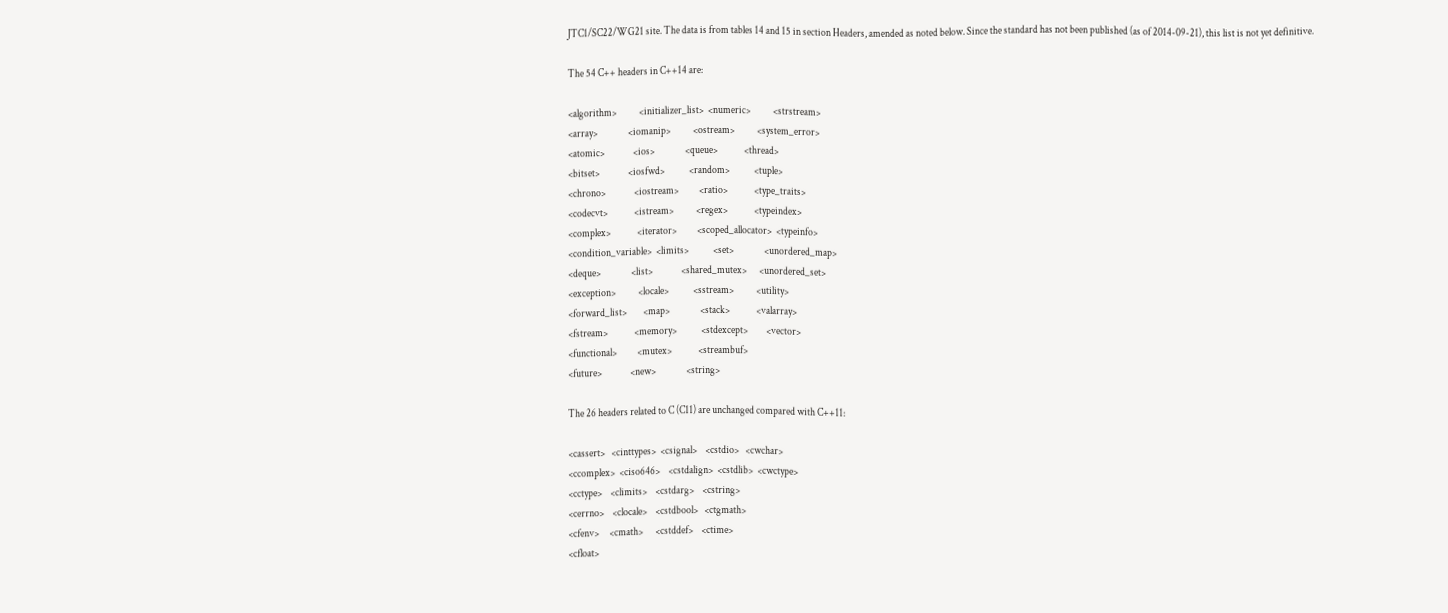JTC1/SC22/WG21 site. The data is from tables 14 and 15 in section Headers, amended as noted below. Since the standard has not been published (as of 2014-09-21), this list is not yet definitive.

The 54 C++ headers in C++14 are:

<algorithm>           <initializer_list>  <numeric>           <strstream>
<array>               <iomanip>           <ostream>           <system_error>
<atomic>              <ios>               <queue>             <thread>
<bitset>              <iosfwd>            <random>            <tuple>
<chrono>              <iostream>          <ratio>             <type_traits>
<codecvt>             <istream>           <regex>             <typeindex>
<complex>             <iterator>          <scoped_allocator>  <typeinfo>
<condition_variable>  <limits>            <set>               <unordered_map>
<deque>               <list>              <shared_mutex>      <unordered_set>
<exception>           <locale>            <sstream>           <utility>
<forward_list>        <map>               <stack>             <valarray>
<fstream>             <memory>            <stdexcept>         <vector>
<functional>          <mutex>             <streambuf>
<future>              <new>               <string>

The 26 headers related to C (C11) are unchanged compared with C++11:

<cassert>   <cinttypes>  <csignal>    <cstdio>   <cwchar>
<ccomplex>  <ciso646>    <cstdalign>  <cstdlib>  <cwctype>
<cctype>    <climits>    <cstdarg>    <cstring>
<cerrno>    <clocale>    <cstdbool>   <ctgmath>
<cfenv>     <cmath>      <cstddef>    <ctime>
<cfloat>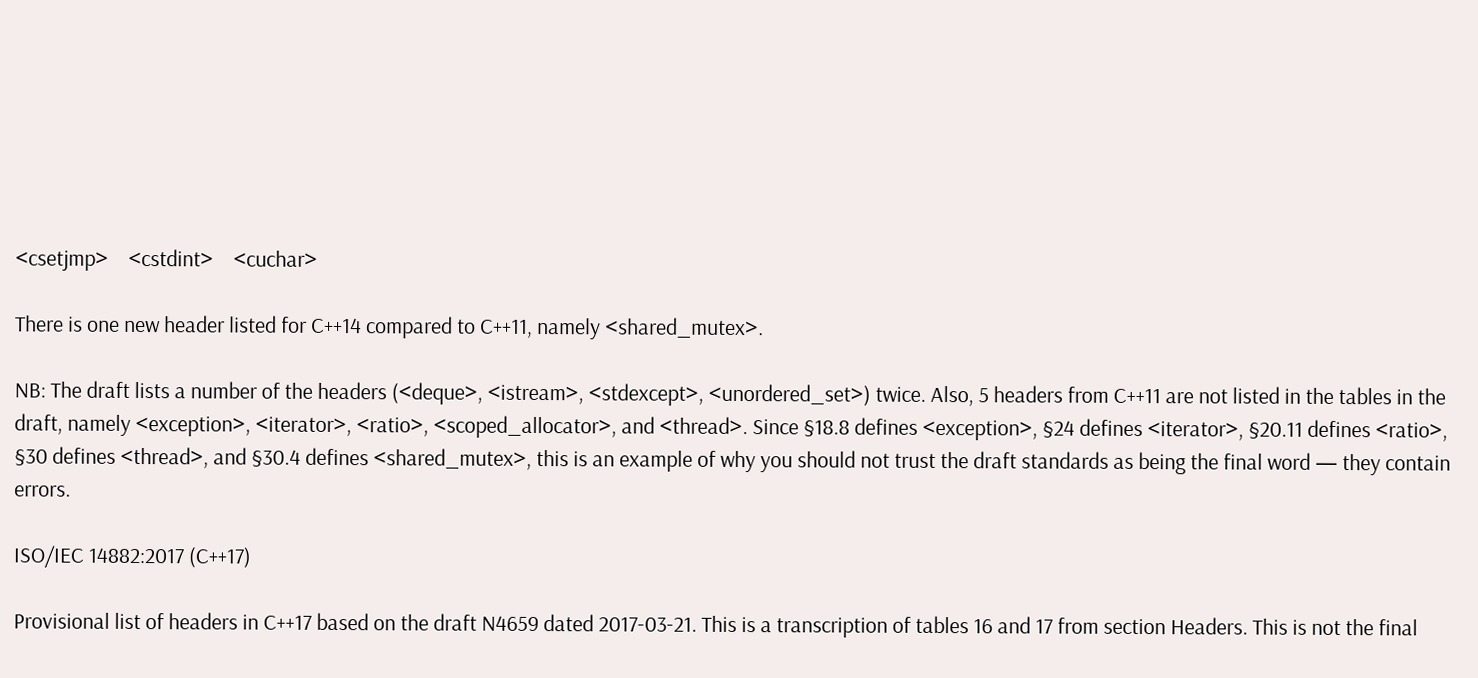<csetjmp>    <cstdint>    <cuchar>

There is one new header listed for C++14 compared to C++11, namely <shared_mutex>.

NB: The draft lists a number of the headers (<deque>, <istream>, <stdexcept>, <unordered_set>) twice. Also, 5 headers from C++11 are not listed in the tables in the draft, namely <exception>, <iterator>, <ratio>, <scoped_allocator>, and <thread>. Since §18.8 defines <exception>, §24 defines <iterator>, §20.11 defines <ratio>, §30 defines <thread>, and §30.4 defines <shared_mutex>, this is an example of why you should not trust the draft standards as being the final word — they contain errors.

ISO/IEC 14882:2017 (C++17)

Provisional list of headers in C++17 based on the draft N4659 dated 2017-03-21. This is a transcription of tables 16 and 17 from section Headers. This is not the final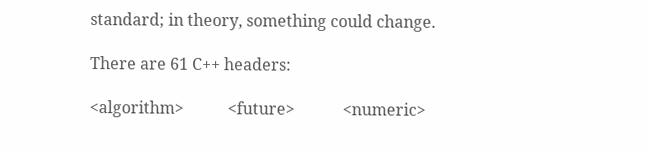standard; in theory, something could change.

There are 61 C++ headers:

<algorithm>           <future>            <numeric>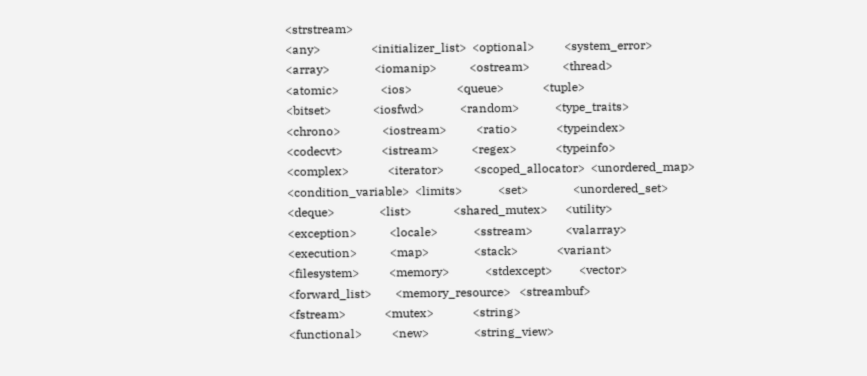<strstream>
<any>                 <initializer_list>  <optional>          <system_error>
<array>               <iomanip>           <ostream>           <thread>
<atomic>              <ios>               <queue>             <tuple>
<bitset>              <iosfwd>            <random>            <type_traits>
<chrono>              <iostream>          <ratio>             <typeindex>
<codecvt>             <istream>           <regex>             <typeinfo>
<complex>             <iterator>          <scoped_allocator>  <unordered_map>
<condition_variable>  <limits>            <set>               <unordered_set>
<deque>               <list>              <shared_mutex>      <utility>
<exception>           <locale>            <sstream>           <valarray>
<execution>           <map>               <stack>             <variant>
<filesystem>          <memory>            <stdexcept>         <vector>
<forward_list>        <memory_resource>   <streambuf>
<fstream>             <mutex>             <string>
<functional>          <new>               <string_view>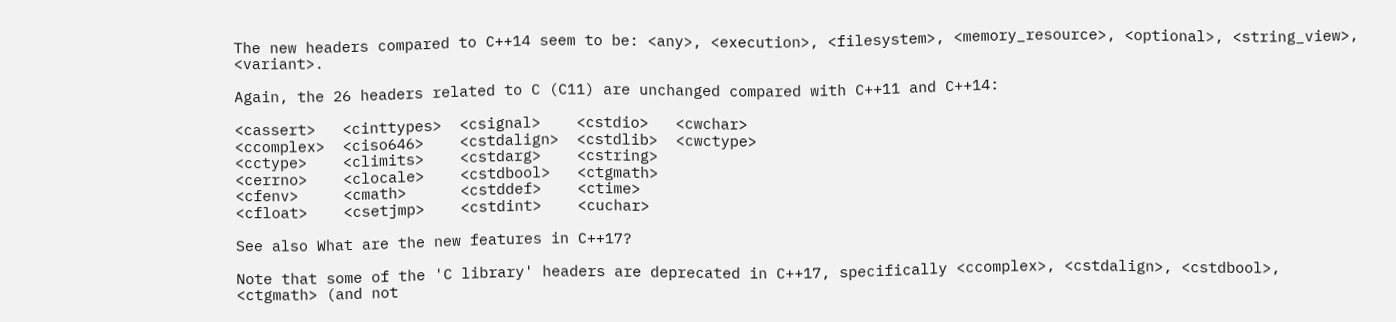The new headers compared to C++14 seem to be: <any>, <execution>, <filesystem>, <memory_resource>, <optional>, <string_view>, <variant>.

Again, the 26 headers related to C (C11) are unchanged compared with C++11 and C++14:

<cassert>   <cinttypes>  <csignal>    <cstdio>   <cwchar>
<ccomplex>  <ciso646>    <cstdalign>  <cstdlib>  <cwctype>
<cctype>    <climits>    <cstdarg>    <cstring>
<cerrno>    <clocale>    <cstdbool>   <ctgmath>
<cfenv>     <cmath>      <cstddef>    <ctime>
<cfloat>    <csetjmp>    <cstdint>    <cuchar>

See also What are the new features in C++17?

Note that some of the 'C library' headers are deprecated in C++17, specifically <ccomplex>, <cstdalign>, <cstdbool>, <ctgmath> (and not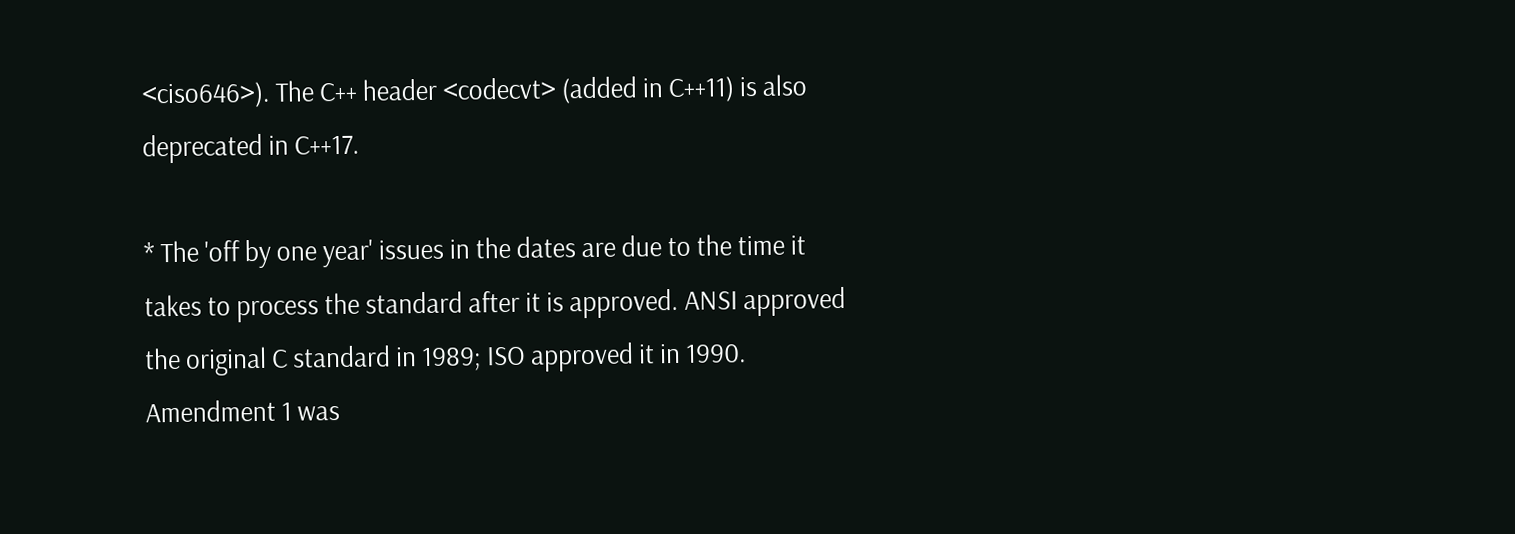<ciso646>). The C++ header <codecvt> (added in C++11) is also deprecated in C++17.

* The 'off by one year' issues in the dates are due to the time it takes to process the standard after it is approved. ANSI approved the original C standard in 1989; ISO approved it in 1990. Amendment 1 was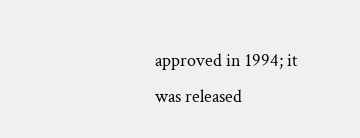approved in 1994; it was released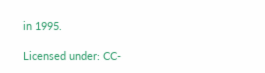in 1995.

Licensed under: CC-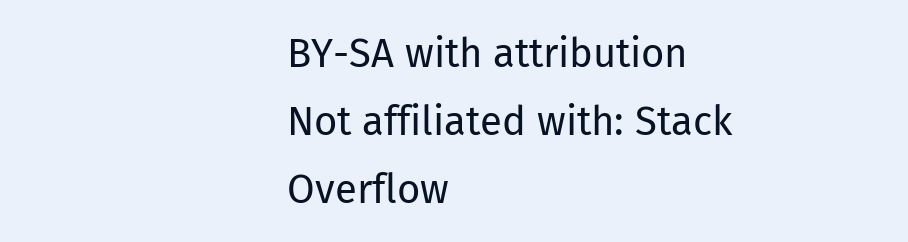BY-SA with attribution
Not affiliated with: Stack Overflow